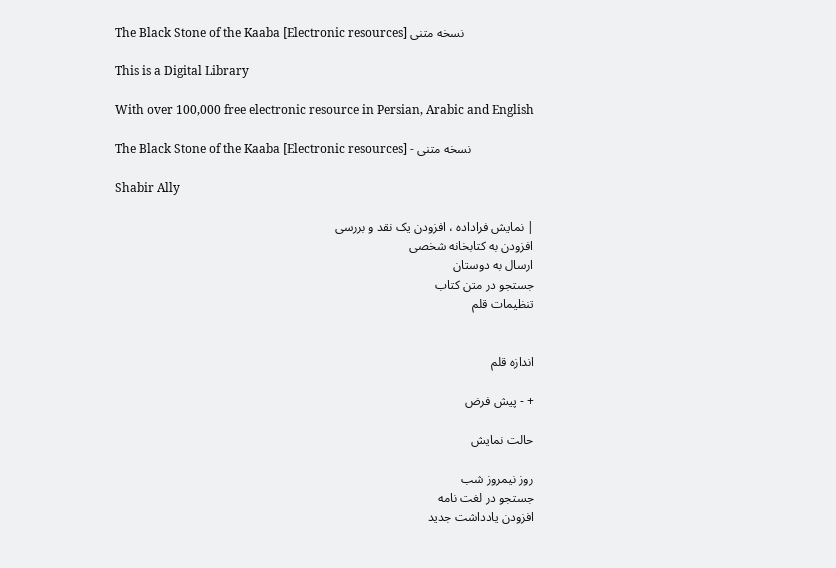The Black Stone of the Kaaba [Electronic resources] نسخه متنی

This is a Digital Library

With over 100,000 free electronic resource in Persian, Arabic and English

The Black Stone of the Kaaba [Electronic resources] - نسخه متنی

Shabir Ally

| نمايش فراداده ، افزودن یک نقد و بررسی
افزودن به کتابخانه شخصی
ارسال به دوستان
جستجو در متن کتاب
تنظیمات قلم


اندازه قلم

+ - پیش فرض

حالت نمایش

روز نیمروز شب
جستجو در لغت نامه
افزودن یادداشت جدید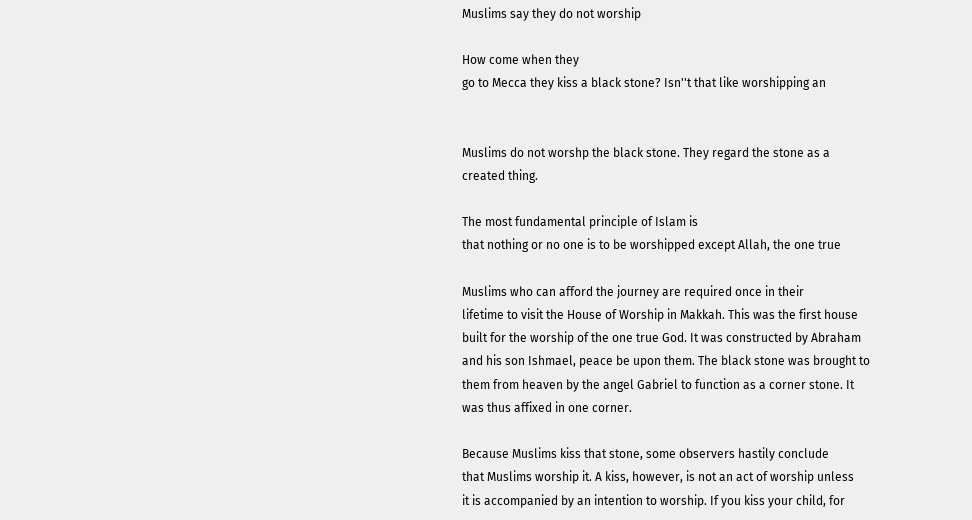Muslims say they do not worship

How come when they
go to Mecca they kiss a black stone? Isn''t that like worshipping an


Muslims do not worshp the black stone. They regard the stone as a
created thing.

The most fundamental principle of Islam is
that nothing or no one is to be worshipped except Allah, the one true

Muslims who can afford the journey are required once in their
lifetime to visit the House of Worship in Makkah. This was the first house
built for the worship of the one true God. It was constructed by Abraham
and his son Ishmael, peace be upon them. The black stone was brought to
them from heaven by the angel Gabriel to function as a corner stone. It
was thus affixed in one corner.

Because Muslims kiss that stone, some observers hastily conclude
that Muslims worship it. A kiss, however, is not an act of worship unless
it is accompanied by an intention to worship. If you kiss your child, for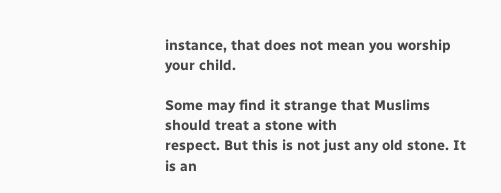instance, that does not mean you worship your child.

Some may find it strange that Muslims should treat a stone with
respect. But this is not just any old stone. It is an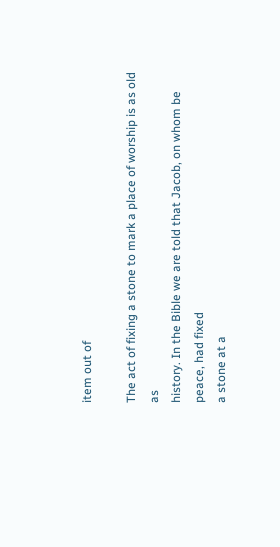item out of

The act of fixing a stone to mark a place of worship is as old as
history. In the Bible we are told that Jacob, on whom be peace, had fixed
a stone at a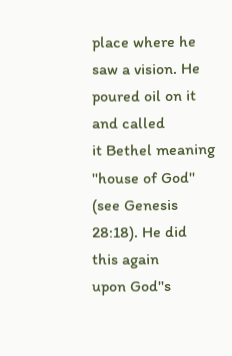place where he saw a vision. He poured oil on it and called
it Bethel meaning ''house of God'' (see Genesis 28:18). He did this again
upon God''s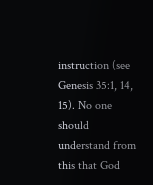instruction (see Genesis 35:1, 14, 15). No one should
understand from this that God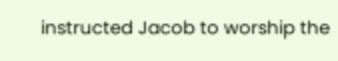instructed Jacob to worship the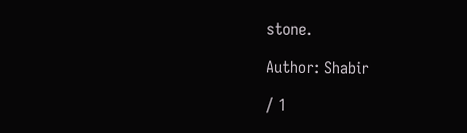stone.

Author: Shabir

/ 1